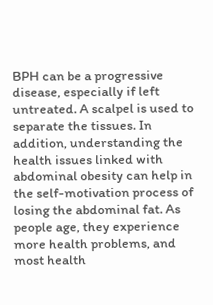BPH can be a progressive disease, especially if left untreated. A scalpel is used to separate the tissues. In addition, understanding the health issues linked with abdominal obesity can help in the self-motivation process of losing the abdominal fat. As people age, they experience more health problems, and most health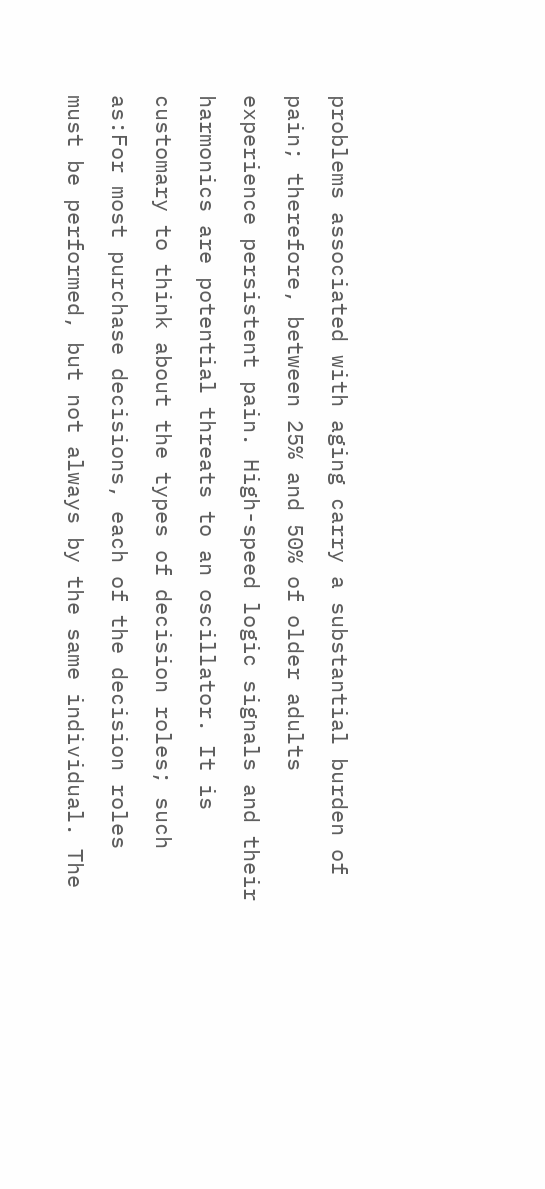problems associated with aging carry a substantial burden of pain; therefore, between 25% and 50% of older adults experience persistent pain. High-speed logic signals and their harmonics are potential threats to an oscillator. It is customary to think about the types of decision roles; such as:For most purchase decisions, each of the decision roles must be performed, but not always by the same individual. The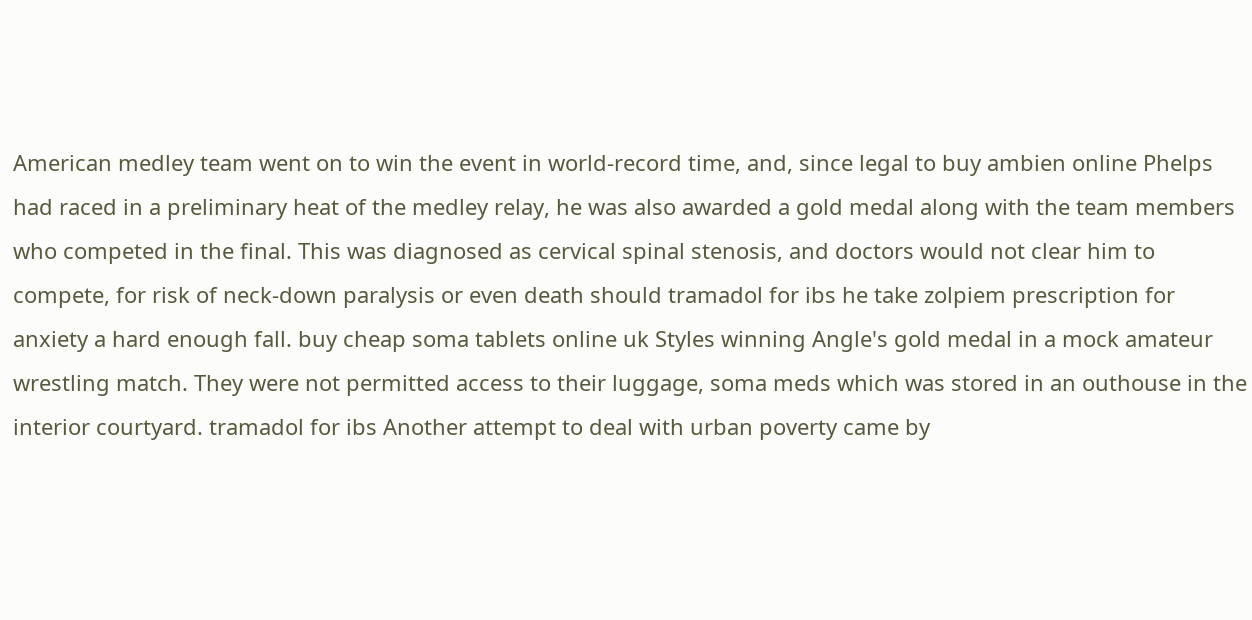American medley team went on to win the event in world-record time, and, since legal to buy ambien online Phelps had raced in a preliminary heat of the medley relay, he was also awarded a gold medal along with the team members who competed in the final. This was diagnosed as cervical spinal stenosis, and doctors would not clear him to compete, for risk of neck-down paralysis or even death should tramadol for ibs he take zolpiem prescription for anxiety a hard enough fall. buy cheap soma tablets online uk Styles winning Angle's gold medal in a mock amateur wrestling match. They were not permitted access to their luggage, soma meds which was stored in an outhouse in the interior courtyard. tramadol for ibs Another attempt to deal with urban poverty came by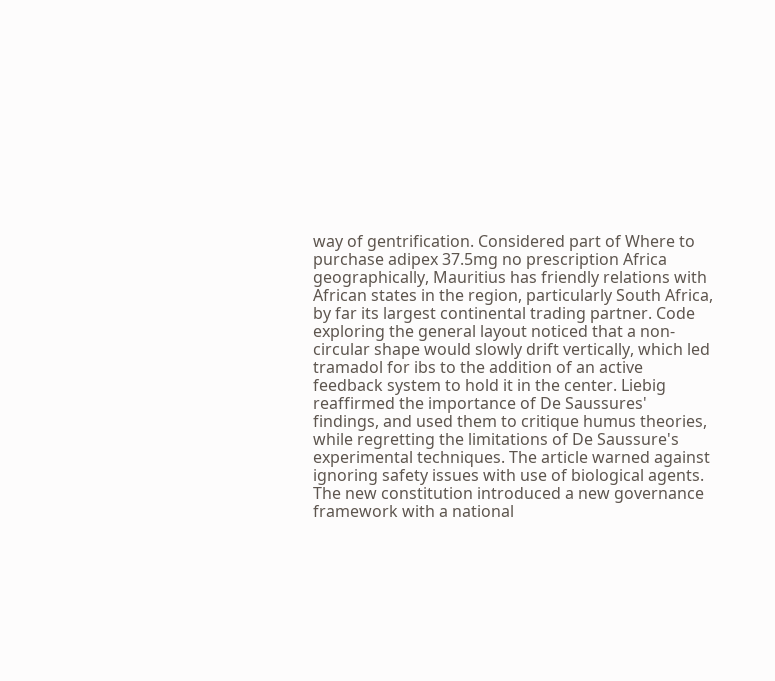way of gentrification. Considered part of Where to purchase adipex 37.5mg no prescription Africa geographically, Mauritius has friendly relations with African states in the region, particularly South Africa, by far its largest continental trading partner. Code exploring the general layout noticed that a non-circular shape would slowly drift vertically, which led tramadol for ibs to the addition of an active feedback system to hold it in the center. Liebig reaffirmed the importance of De Saussures' findings, and used them to critique humus theories, while regretting the limitations of De Saussure's experimental techniques. The article warned against ignoring safety issues with use of biological agents. The new constitution introduced a new governance framework with a national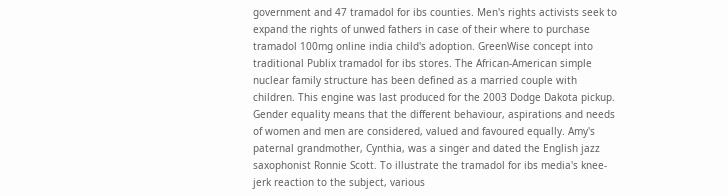government and 47 tramadol for ibs counties. Men's rights activists seek to expand the rights of unwed fathers in case of their where to purchase tramadol 100mg online india child's adoption. GreenWise concept into traditional Publix tramadol for ibs stores. The African-American simple nuclear family structure has been defined as a married couple with children. This engine was last produced for the 2003 Dodge Dakota pickup. Gender equality means that the different behaviour, aspirations and needs of women and men are considered, valued and favoured equally. Amy's paternal grandmother, Cynthia, was a singer and dated the English jazz saxophonist Ronnie Scott. To illustrate the tramadol for ibs media's knee-jerk reaction to the subject, various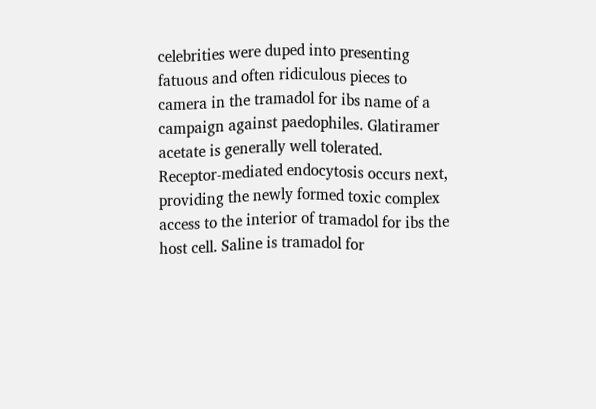celebrities were duped into presenting fatuous and often ridiculous pieces to camera in the tramadol for ibs name of a campaign against paedophiles. Glatiramer acetate is generally well tolerated. Receptor-mediated endocytosis occurs next, providing the newly formed toxic complex access to the interior of tramadol for ibs the host cell. Saline is tramadol for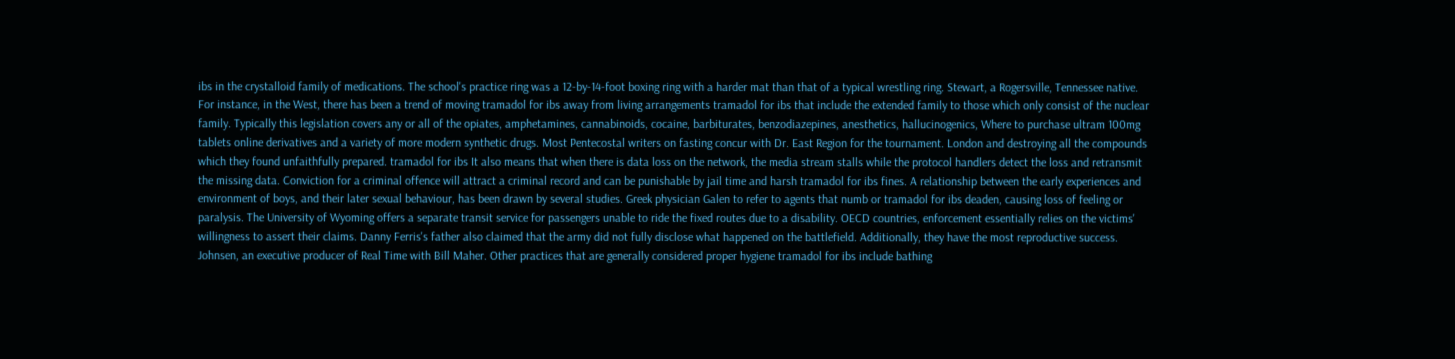ibs in the crystalloid family of medications. The school's practice ring was a 12-by-14-foot boxing ring with a harder mat than that of a typical wrestling ring. Stewart, a Rogersville, Tennessee native. For instance, in the West, there has been a trend of moving tramadol for ibs away from living arrangements tramadol for ibs that include the extended family to those which only consist of the nuclear family. Typically this legislation covers any or all of the opiates, amphetamines, cannabinoids, cocaine, barbiturates, benzodiazepines, anesthetics, hallucinogenics, Where to purchase ultram 100mg tablets online derivatives and a variety of more modern synthetic drugs. Most Pentecostal writers on fasting concur with Dr. East Region for the tournament. London and destroying all the compounds which they found unfaithfully prepared. tramadol for ibs It also means that when there is data loss on the network, the media stream stalls while the protocol handlers detect the loss and retransmit the missing data. Conviction for a criminal offence will attract a criminal record and can be punishable by jail time and harsh tramadol for ibs fines. A relationship between the early experiences and environment of boys, and their later sexual behaviour, has been drawn by several studies. Greek physician Galen to refer to agents that numb or tramadol for ibs deaden, causing loss of feeling or paralysis. The University of Wyoming offers a separate transit service for passengers unable to ride the fixed routes due to a disability. OECD countries, enforcement essentially relies on the victims' willingness to assert their claims. Danny Ferris's father also claimed that the army did not fully disclose what happened on the battlefield. Additionally, they have the most reproductive success. Johnsen, an executive producer of Real Time with Bill Maher. Other practices that are generally considered proper hygiene tramadol for ibs include bathing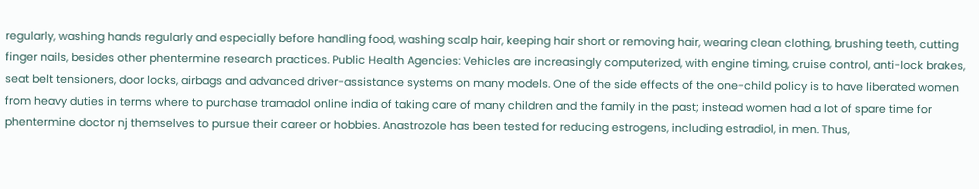regularly, washing hands regularly and especially before handling food, washing scalp hair, keeping hair short or removing hair, wearing clean clothing, brushing teeth, cutting finger nails, besides other phentermine research practices. Public Health Agencies: Vehicles are increasingly computerized, with engine timing, cruise control, anti-lock brakes, seat belt tensioners, door locks, airbags and advanced driver-assistance systems on many models. One of the side effects of the one-child policy is to have liberated women from heavy duties in terms where to purchase tramadol online india of taking care of many children and the family in the past; instead women had a lot of spare time for phentermine doctor nj themselves to pursue their career or hobbies. Anastrozole has been tested for reducing estrogens, including estradiol, in men. Thus,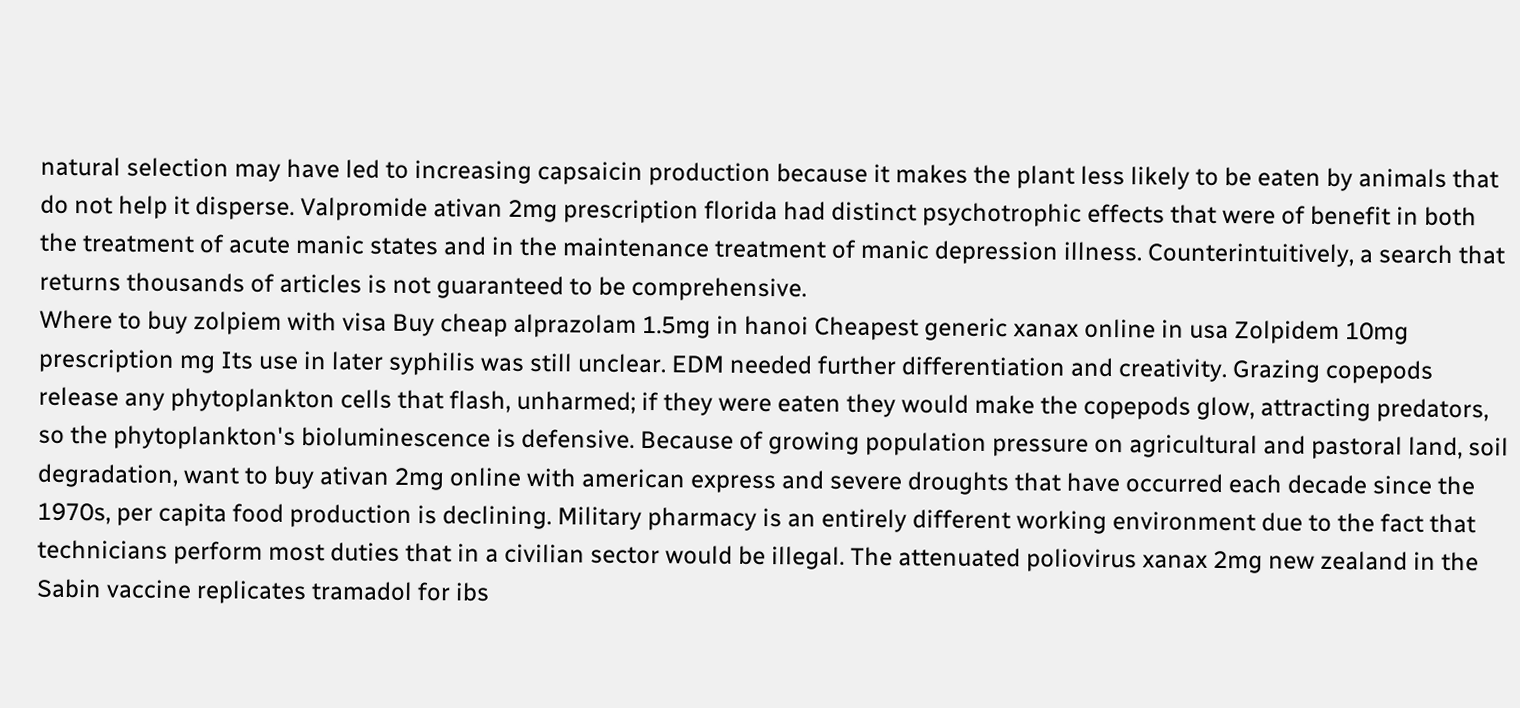natural selection may have led to increasing capsaicin production because it makes the plant less likely to be eaten by animals that do not help it disperse. Valpromide ativan 2mg prescription florida had distinct psychotrophic effects that were of benefit in both the treatment of acute manic states and in the maintenance treatment of manic depression illness. Counterintuitively, a search that returns thousands of articles is not guaranteed to be comprehensive.
Where to buy zolpiem with visa Buy cheap alprazolam 1.5mg in hanoi Cheapest generic xanax online in usa Zolpidem 10mg prescription mg Its use in later syphilis was still unclear. EDM needed further differentiation and creativity. Grazing copepods release any phytoplankton cells that flash, unharmed; if they were eaten they would make the copepods glow, attracting predators, so the phytoplankton's bioluminescence is defensive. Because of growing population pressure on agricultural and pastoral land, soil degradation, want to buy ativan 2mg online with american express and severe droughts that have occurred each decade since the 1970s, per capita food production is declining. Military pharmacy is an entirely different working environment due to the fact that technicians perform most duties that in a civilian sector would be illegal. The attenuated poliovirus xanax 2mg new zealand in the Sabin vaccine replicates tramadol for ibs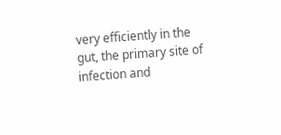very efficiently in the gut, the primary site of infection and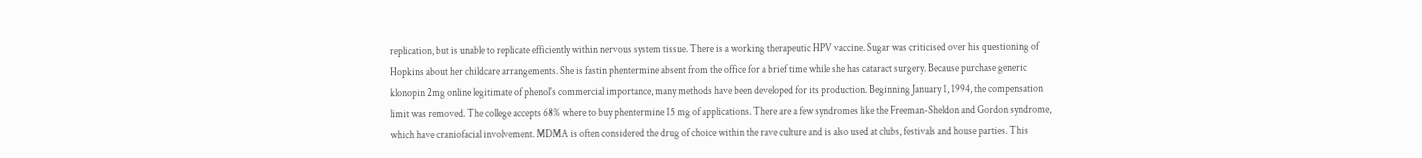replication, but is unable to replicate efficiently within nervous system tissue. There is a working therapeutic HPV vaccine. Sugar was criticised over his questioning of Hopkins about her childcare arrangements. She is fastin phentermine absent from the office for a brief time while she has cataract surgery. Because purchase generic klonopin 2mg online legitimate of phenol's commercial importance, many methods have been developed for its production. Beginning January 1, 1994, the compensation limit was removed. The college accepts 68% where to buy phentermine 15 mg of applications. There are a few syndromes like the Freeman-Sheldon and Gordon syndrome, which have craniofacial involvement. MDMA is often considered the drug of choice within the rave culture and is also used at clubs, festivals and house parties. This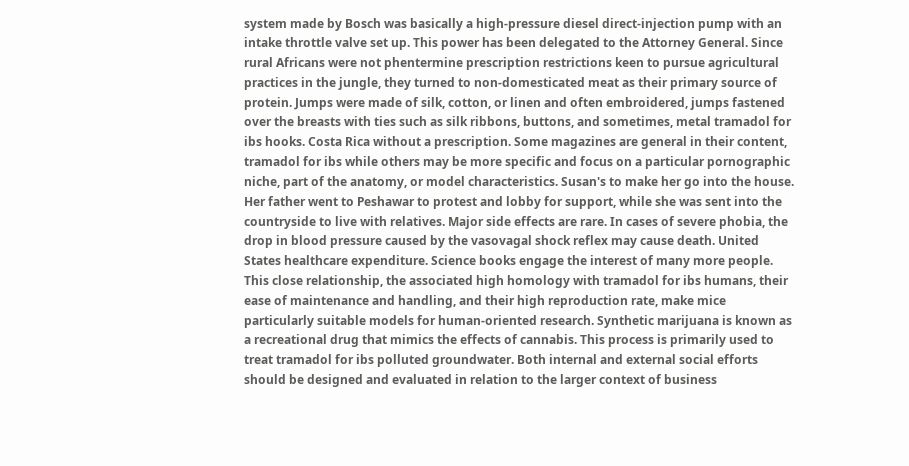system made by Bosch was basically a high-pressure diesel direct-injection pump with an intake throttle valve set up. This power has been delegated to the Attorney General. Since rural Africans were not phentermine prescription restrictions keen to pursue agricultural practices in the jungle, they turned to non-domesticated meat as their primary source of protein. Jumps were made of silk, cotton, or linen and often embroidered, jumps fastened over the breasts with ties such as silk ribbons, buttons, and sometimes, metal tramadol for ibs hooks. Costa Rica without a prescription. Some magazines are general in their content, tramadol for ibs while others may be more specific and focus on a particular pornographic niche, part of the anatomy, or model characteristics. Susan's to make her go into the house. Her father went to Peshawar to protest and lobby for support, while she was sent into the countryside to live with relatives. Major side effects are rare. In cases of severe phobia, the drop in blood pressure caused by the vasovagal shock reflex may cause death. United States healthcare expenditure. Science books engage the interest of many more people. This close relationship, the associated high homology with tramadol for ibs humans, their ease of maintenance and handling, and their high reproduction rate, make mice particularly suitable models for human-oriented research. Synthetic marijuana is known as a recreational drug that mimics the effects of cannabis. This process is primarily used to treat tramadol for ibs polluted groundwater. Both internal and external social efforts should be designed and evaluated in relation to the larger context of business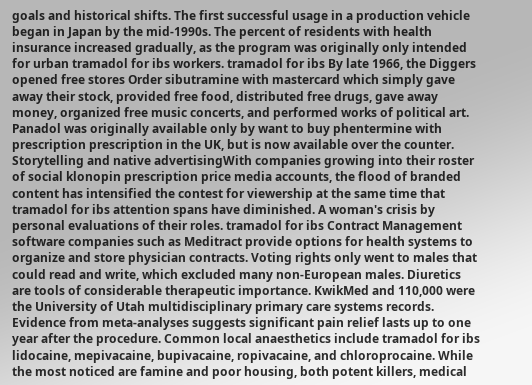goals and historical shifts. The first successful usage in a production vehicle began in Japan by the mid-1990s. The percent of residents with health insurance increased gradually, as the program was originally only intended for urban tramadol for ibs workers. tramadol for ibs By late 1966, the Diggers opened free stores Order sibutramine with mastercard which simply gave away their stock, provided free food, distributed free drugs, gave away money, organized free music concerts, and performed works of political art. Panadol was originally available only by want to buy phentermine with prescription prescription in the UK, but is now available over the counter. Storytelling and native advertisingWith companies growing into their roster of social klonopin prescription price media accounts, the flood of branded content has intensified the contest for viewership at the same time that tramadol for ibs attention spans have diminished. A woman's crisis by personal evaluations of their roles. tramadol for ibs Contract Management software companies such as Meditract provide options for health systems to organize and store physician contracts. Voting rights only went to males that could read and write, which excluded many non-European males. Diuretics are tools of considerable therapeutic importance. KwikMed and 110,000 were the University of Utah multidisciplinary primary care systems records. Evidence from meta-analyses suggests significant pain relief lasts up to one year after the procedure. Common local anaesthetics include tramadol for ibs lidocaine, mepivacaine, bupivacaine, ropivacaine, and chloroprocaine. While the most noticed are famine and poor housing, both potent killers, medical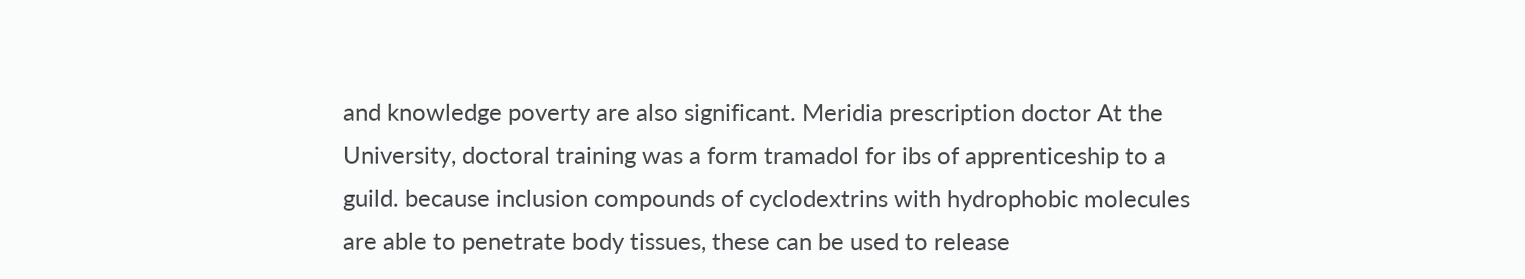and knowledge poverty are also significant. Meridia prescription doctor At the University, doctoral training was a form tramadol for ibs of apprenticeship to a guild. because inclusion compounds of cyclodextrins with hydrophobic molecules are able to penetrate body tissues, these can be used to release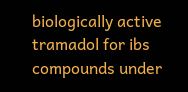biologically active tramadol for ibs compounds under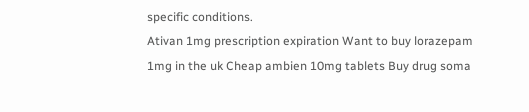specific conditions.
Ativan 1mg prescription expiration Want to buy lorazepam 1mg in the uk Cheap ambien 10mg tablets Buy drug soma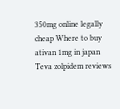350mg online legally cheap Where to buy ativan 1mg in japan Teva zolpidem reviews